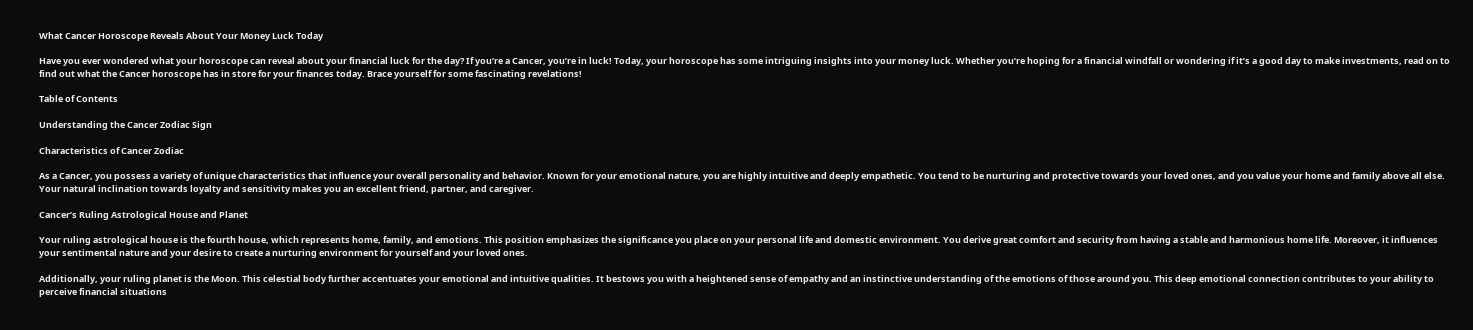What Cancer Horoscope Reveals About Your Money Luck Today

Have you ever wondered what your horoscope can reveal about your financial luck for the day? If you’re a Cancer, you’re in luck! Today, your horoscope has some intriguing insights into your money luck. Whether you’re hoping for a financial windfall or wondering if it’s a good day to make investments, read on to find out what the Cancer horoscope has in store for your finances today. Brace yourself for some fascinating revelations!

Table of Contents

Understanding the Cancer Zodiac Sign

Characteristics of Cancer Zodiac

As a Cancer, you possess a variety of unique characteristics that influence your overall personality and behavior. Known for your emotional nature, you are highly intuitive and deeply empathetic. You tend to be nurturing and protective towards your loved ones, and you value your home and family above all else. Your natural inclination towards loyalty and sensitivity makes you an excellent friend, partner, and caregiver.

Cancer’s Ruling Astrological House and Planet

Your ruling astrological house is the fourth house, which represents home, family, and emotions. This position emphasizes the significance you place on your personal life and domestic environment. You derive great comfort and security from having a stable and harmonious home life. Moreover, it influences your sentimental nature and your desire to create a nurturing environment for yourself and your loved ones.

Additionally, your ruling planet is the Moon. This celestial body further accentuates your emotional and intuitive qualities. It bestows you with a heightened sense of empathy and an instinctive understanding of the emotions of those around you. This deep emotional connection contributes to your ability to perceive financial situations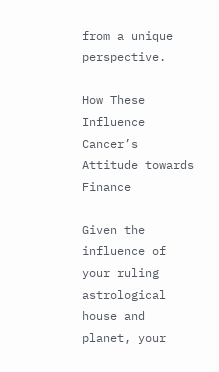from a unique perspective.

How These Influence Cancer’s Attitude towards Finance

Given the influence of your ruling astrological house and planet, your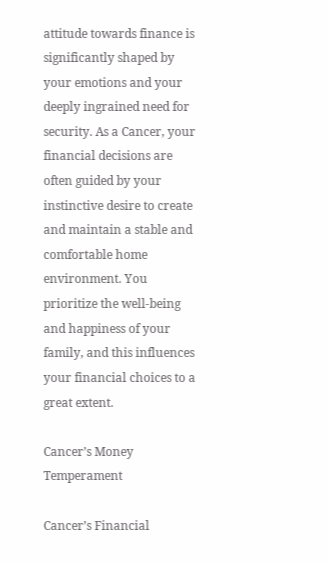attitude towards finance is significantly shaped by your emotions and your deeply ingrained need for security. As a Cancer, your financial decisions are often guided by your instinctive desire to create and maintain a stable and comfortable home environment. You prioritize the well-being and happiness of your family, and this influences your financial choices to a great extent.

Cancer’s Money Temperament

Cancer’s Financial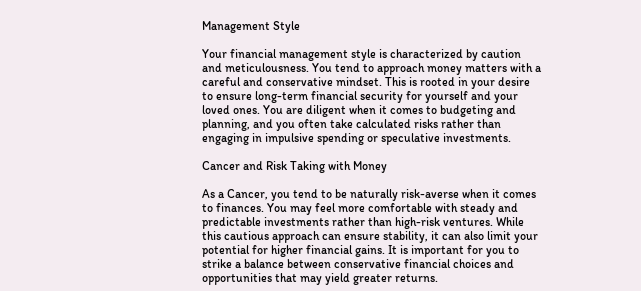Management Style

Your financial management style is characterized by caution and meticulousness. You tend to approach money matters with a careful and conservative mindset. This is rooted in your desire to ensure long-term financial security for yourself and your loved ones. You are diligent when it comes to budgeting and planning, and you often take calculated risks rather than engaging in impulsive spending or speculative investments.

Cancer and Risk Taking with Money

As a Cancer, you tend to be naturally risk-averse when it comes to finances. You may feel more comfortable with steady and predictable investments rather than high-risk ventures. While this cautious approach can ensure stability, it can also limit your potential for higher financial gains. It is important for you to strike a balance between conservative financial choices and opportunities that may yield greater returns.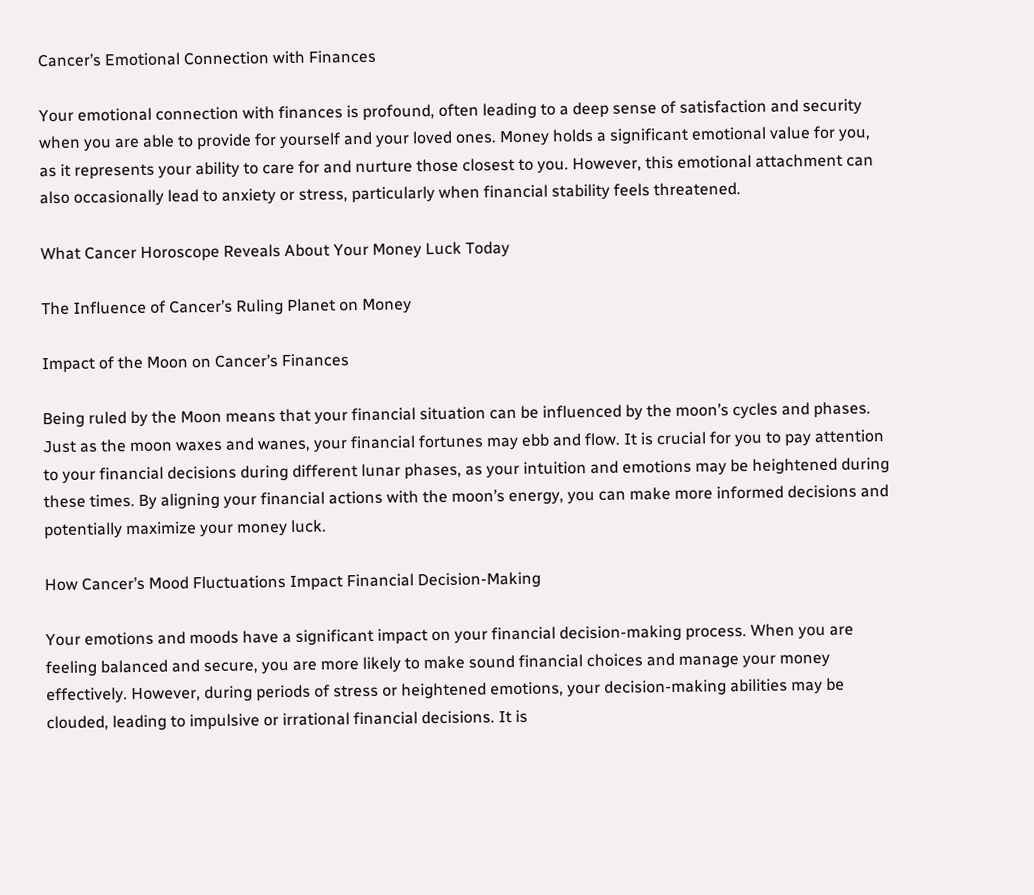Cancer’s Emotional Connection with Finances

Your emotional connection with finances is profound, often leading to a deep sense of satisfaction and security when you are able to provide for yourself and your loved ones. Money holds a significant emotional value for you, as it represents your ability to care for and nurture those closest to you. However, this emotional attachment can also occasionally lead to anxiety or stress, particularly when financial stability feels threatened.

What Cancer Horoscope Reveals About Your Money Luck Today

The Influence of Cancer’s Ruling Planet on Money

Impact of the Moon on Cancer’s Finances

Being ruled by the Moon means that your financial situation can be influenced by the moon’s cycles and phases. Just as the moon waxes and wanes, your financial fortunes may ebb and flow. It is crucial for you to pay attention to your financial decisions during different lunar phases, as your intuition and emotions may be heightened during these times. By aligning your financial actions with the moon’s energy, you can make more informed decisions and potentially maximize your money luck.

How Cancer’s Mood Fluctuations Impact Financial Decision-Making

Your emotions and moods have a significant impact on your financial decision-making process. When you are feeling balanced and secure, you are more likely to make sound financial choices and manage your money effectively. However, during periods of stress or heightened emotions, your decision-making abilities may be clouded, leading to impulsive or irrational financial decisions. It is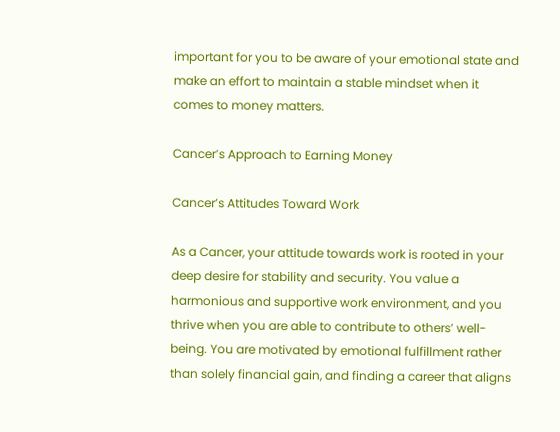important for you to be aware of your emotional state and make an effort to maintain a stable mindset when it comes to money matters.

Cancer’s Approach to Earning Money

Cancer’s Attitudes Toward Work

As a Cancer, your attitude towards work is rooted in your deep desire for stability and security. You value a harmonious and supportive work environment, and you thrive when you are able to contribute to others’ well-being. You are motivated by emotional fulfillment rather than solely financial gain, and finding a career that aligns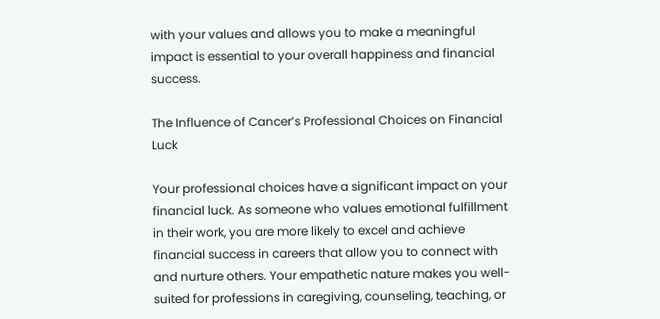with your values and allows you to make a meaningful impact is essential to your overall happiness and financial success.

The Influence of Cancer’s Professional Choices on Financial Luck

Your professional choices have a significant impact on your financial luck. As someone who values emotional fulfillment in their work, you are more likely to excel and achieve financial success in careers that allow you to connect with and nurture others. Your empathetic nature makes you well-suited for professions in caregiving, counseling, teaching, or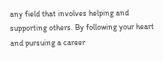any field that involves helping and supporting others. By following your heart and pursuing a career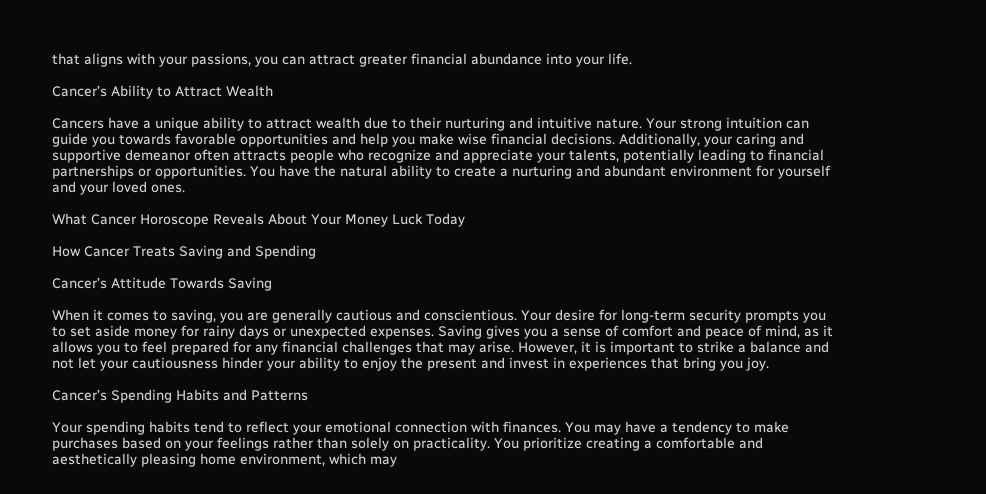that aligns with your passions, you can attract greater financial abundance into your life.

Cancer’s Ability to Attract Wealth

Cancers have a unique ability to attract wealth due to their nurturing and intuitive nature. Your strong intuition can guide you towards favorable opportunities and help you make wise financial decisions. Additionally, your caring and supportive demeanor often attracts people who recognize and appreciate your talents, potentially leading to financial partnerships or opportunities. You have the natural ability to create a nurturing and abundant environment for yourself and your loved ones.

What Cancer Horoscope Reveals About Your Money Luck Today

How Cancer Treats Saving and Spending

Cancer’s Attitude Towards Saving

When it comes to saving, you are generally cautious and conscientious. Your desire for long-term security prompts you to set aside money for rainy days or unexpected expenses. Saving gives you a sense of comfort and peace of mind, as it allows you to feel prepared for any financial challenges that may arise. However, it is important to strike a balance and not let your cautiousness hinder your ability to enjoy the present and invest in experiences that bring you joy.

Cancer’s Spending Habits and Patterns

Your spending habits tend to reflect your emotional connection with finances. You may have a tendency to make purchases based on your feelings rather than solely on practicality. You prioritize creating a comfortable and aesthetically pleasing home environment, which may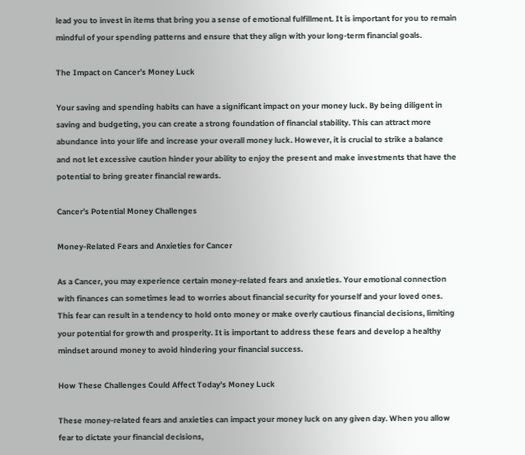lead you to invest in items that bring you a sense of emotional fulfillment. It is important for you to remain mindful of your spending patterns and ensure that they align with your long-term financial goals.

The Impact on Cancer’s Money Luck

Your saving and spending habits can have a significant impact on your money luck. By being diligent in saving and budgeting, you can create a strong foundation of financial stability. This can attract more abundance into your life and increase your overall money luck. However, it is crucial to strike a balance and not let excessive caution hinder your ability to enjoy the present and make investments that have the potential to bring greater financial rewards.

Cancer’s Potential Money Challenges

Money-Related Fears and Anxieties for Cancer

As a Cancer, you may experience certain money-related fears and anxieties. Your emotional connection with finances can sometimes lead to worries about financial security for yourself and your loved ones. This fear can result in a tendency to hold onto money or make overly cautious financial decisions, limiting your potential for growth and prosperity. It is important to address these fears and develop a healthy mindset around money to avoid hindering your financial success.

How These Challenges Could Affect Today’s Money Luck

These money-related fears and anxieties can impact your money luck on any given day. When you allow fear to dictate your financial decisions,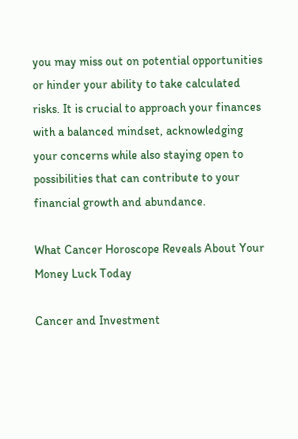you may miss out on potential opportunities or hinder your ability to take calculated risks. It is crucial to approach your finances with a balanced mindset, acknowledging your concerns while also staying open to possibilities that can contribute to your financial growth and abundance.

What Cancer Horoscope Reveals About Your Money Luck Today

Cancer and Investment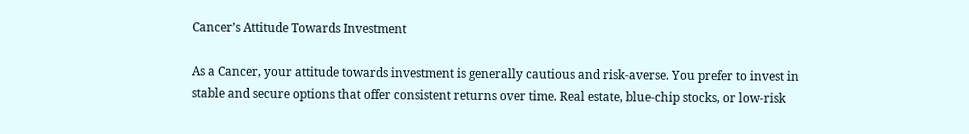Cancer’s Attitude Towards Investment

As a Cancer, your attitude towards investment is generally cautious and risk-averse. You prefer to invest in stable and secure options that offer consistent returns over time. Real estate, blue-chip stocks, or low-risk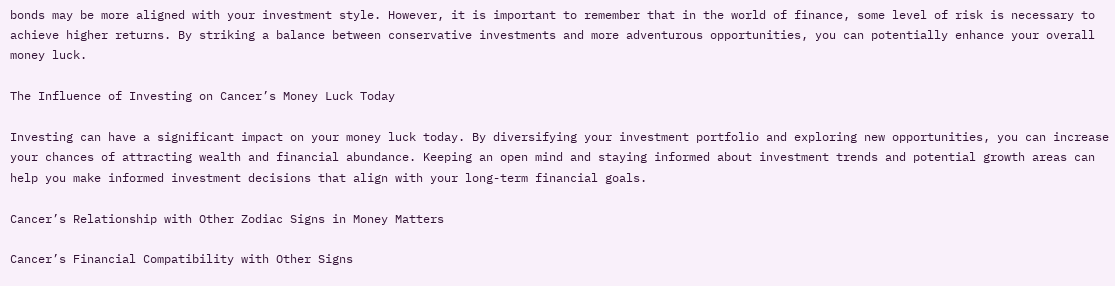bonds may be more aligned with your investment style. However, it is important to remember that in the world of finance, some level of risk is necessary to achieve higher returns. By striking a balance between conservative investments and more adventurous opportunities, you can potentially enhance your overall money luck.

The Influence of Investing on Cancer’s Money Luck Today

Investing can have a significant impact on your money luck today. By diversifying your investment portfolio and exploring new opportunities, you can increase your chances of attracting wealth and financial abundance. Keeping an open mind and staying informed about investment trends and potential growth areas can help you make informed investment decisions that align with your long-term financial goals.

Cancer’s Relationship with Other Zodiac Signs in Money Matters

Cancer’s Financial Compatibility with Other Signs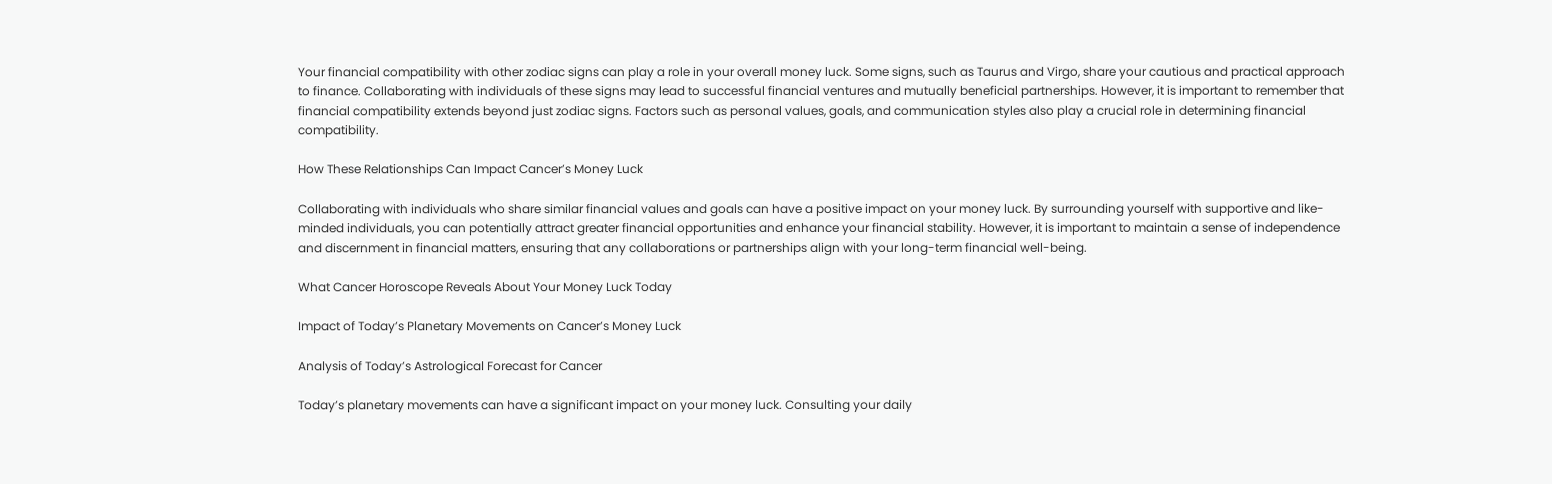Your financial compatibility with other zodiac signs can play a role in your overall money luck. Some signs, such as Taurus and Virgo, share your cautious and practical approach to finance. Collaborating with individuals of these signs may lead to successful financial ventures and mutually beneficial partnerships. However, it is important to remember that financial compatibility extends beyond just zodiac signs. Factors such as personal values, goals, and communication styles also play a crucial role in determining financial compatibility.

How These Relationships Can Impact Cancer’s Money Luck

Collaborating with individuals who share similar financial values and goals can have a positive impact on your money luck. By surrounding yourself with supportive and like-minded individuals, you can potentially attract greater financial opportunities and enhance your financial stability. However, it is important to maintain a sense of independence and discernment in financial matters, ensuring that any collaborations or partnerships align with your long-term financial well-being.

What Cancer Horoscope Reveals About Your Money Luck Today

Impact of Today’s Planetary Movements on Cancer’s Money Luck

Analysis of Today’s Astrological Forecast for Cancer

Today’s planetary movements can have a significant impact on your money luck. Consulting your daily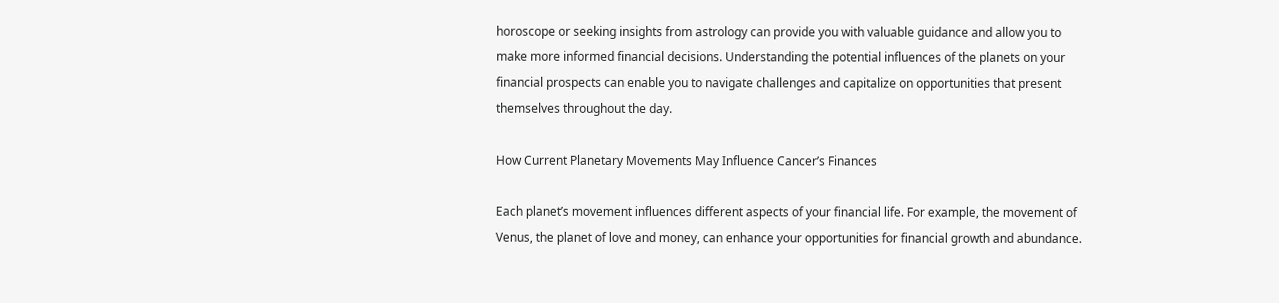horoscope or seeking insights from astrology can provide you with valuable guidance and allow you to make more informed financial decisions. Understanding the potential influences of the planets on your financial prospects can enable you to navigate challenges and capitalize on opportunities that present themselves throughout the day.

How Current Planetary Movements May Influence Cancer’s Finances

Each planet’s movement influences different aspects of your financial life. For example, the movement of Venus, the planet of love and money, can enhance your opportunities for financial growth and abundance.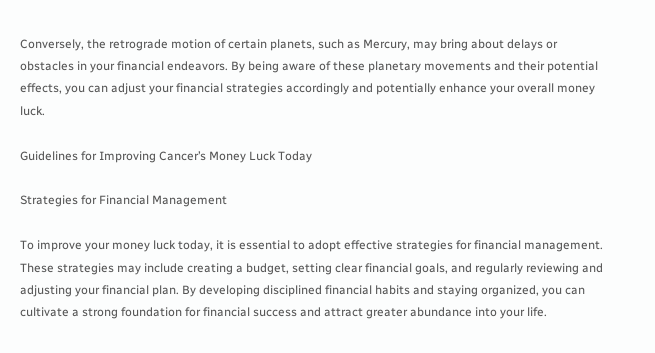Conversely, the retrograde motion of certain planets, such as Mercury, may bring about delays or obstacles in your financial endeavors. By being aware of these planetary movements and their potential effects, you can adjust your financial strategies accordingly and potentially enhance your overall money luck.

Guidelines for Improving Cancer’s Money Luck Today

Strategies for Financial Management

To improve your money luck today, it is essential to adopt effective strategies for financial management. These strategies may include creating a budget, setting clear financial goals, and regularly reviewing and adjusting your financial plan. By developing disciplined financial habits and staying organized, you can cultivate a strong foundation for financial success and attract greater abundance into your life.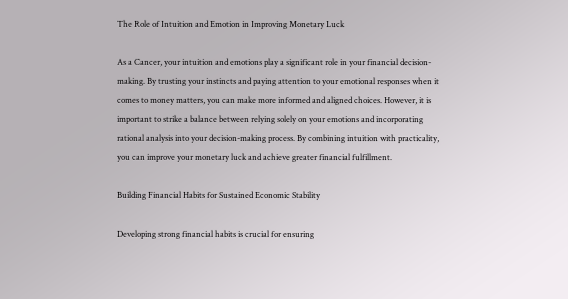The Role of Intuition and Emotion in Improving Monetary Luck

As a Cancer, your intuition and emotions play a significant role in your financial decision-making. By trusting your instincts and paying attention to your emotional responses when it comes to money matters, you can make more informed and aligned choices. However, it is important to strike a balance between relying solely on your emotions and incorporating rational analysis into your decision-making process. By combining intuition with practicality, you can improve your monetary luck and achieve greater financial fulfillment.

Building Financial Habits for Sustained Economic Stability

Developing strong financial habits is crucial for ensuring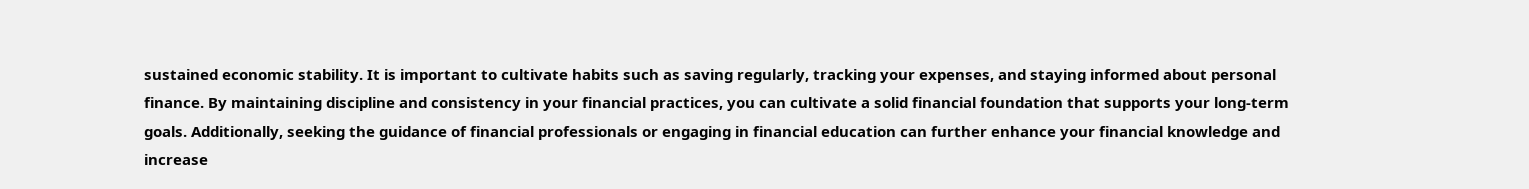sustained economic stability. It is important to cultivate habits such as saving regularly, tracking your expenses, and staying informed about personal finance. By maintaining discipline and consistency in your financial practices, you can cultivate a solid financial foundation that supports your long-term goals. Additionally, seeking the guidance of financial professionals or engaging in financial education can further enhance your financial knowledge and increase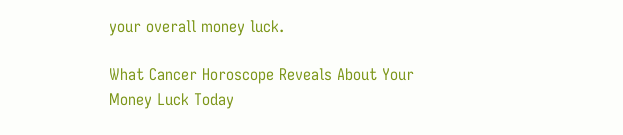your overall money luck.

What Cancer Horoscope Reveals About Your Money Luck Today